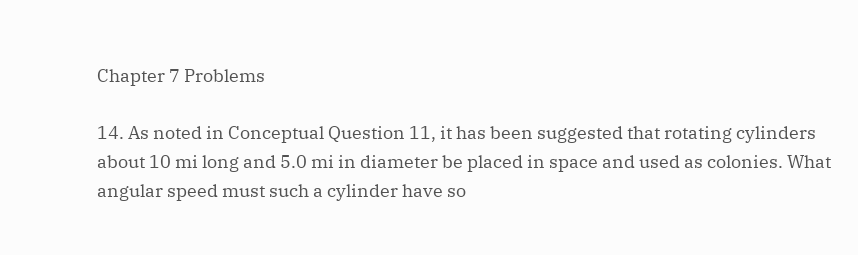Chapter 7 Problems

14. As noted in Conceptual Question 11, it has been suggested that rotating cylinders about 10 mi long and 5.0 mi in diameter be placed in space and used as colonies. What angular speed must such a cylinder have so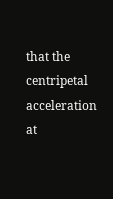that the centripetal acceleration at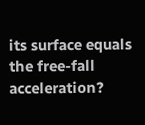its surface equals the free-fall acceleration?